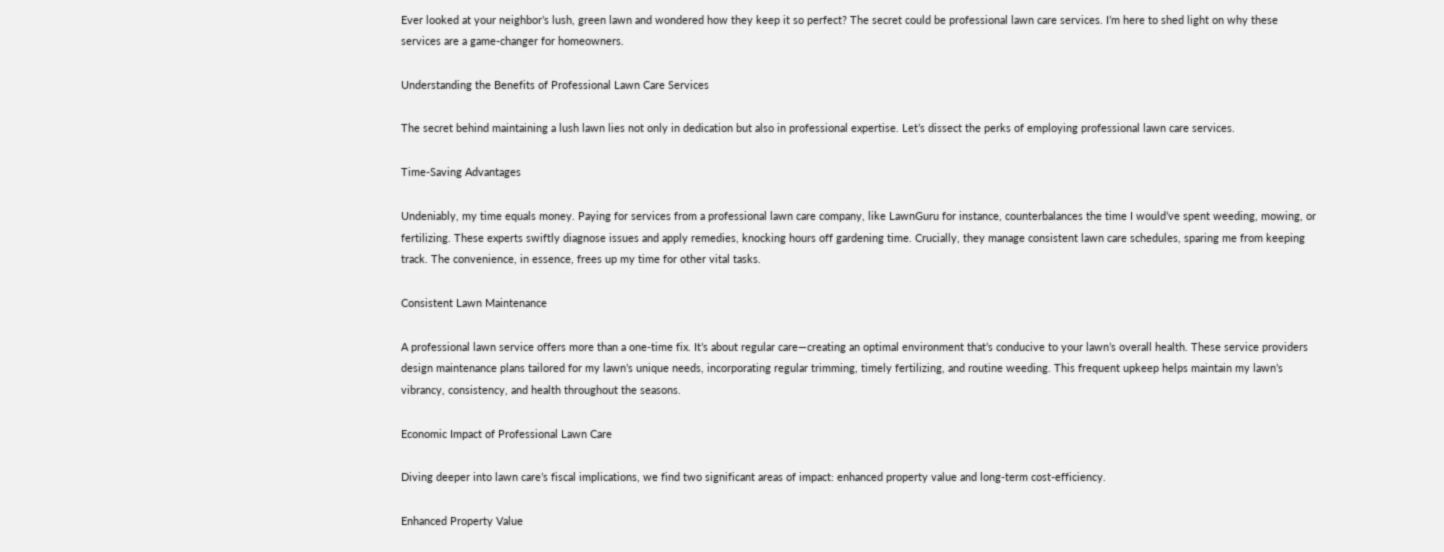Ever looked at your neighbor’s lush, green lawn and wondered how they keep it so perfect? The secret could be professional lawn care services. I’m here to shed light on why these services are a game-changer for homeowners.

Understanding the Benefits of Professional Lawn Care Services

The secret behind maintaining a lush lawn lies not only in dedication but also in professional expertise. Let’s dissect the perks of employing professional lawn care services.

Time-Saving Advantages

Undeniably, my time equals money. Paying for services from a professional lawn care company, like LawnGuru for instance, counterbalances the time I would’ve spent weeding, mowing, or fertilizing. These experts swiftly diagnose issues and apply remedies, knocking hours off gardening time. Crucially, they manage consistent lawn care schedules, sparing me from keeping track. The convenience, in essence, frees up my time for other vital tasks.

Consistent Lawn Maintenance

A professional lawn service offers more than a one-time fix. It’s about regular care—creating an optimal environment that’s conducive to your lawn’s overall health. These service providers design maintenance plans tailored for my lawn’s unique needs, incorporating regular trimming, timely fertilizing, and routine weeding. This frequent upkeep helps maintain my lawn’s vibrancy, consistency, and health throughout the seasons.

Economic Impact of Professional Lawn Care

Diving deeper into lawn care’s fiscal implications, we find two significant areas of impact: enhanced property value and long-term cost-efficiency.

Enhanced Property Value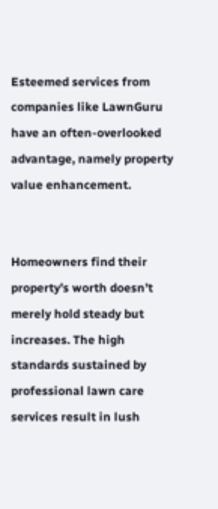Esteemed services from companies like LawnGuru have an often-overlooked advantage, namely property value enhancement.


Homeowners find their property’s worth doesn’t merely hold steady but increases. The high standards sustained by professional lawn care services result in lush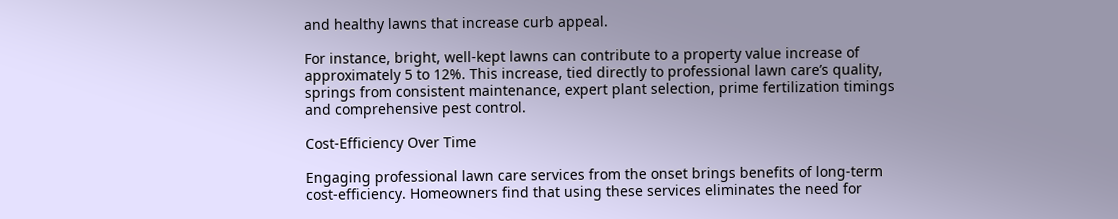and healthy lawns that increase curb appeal.

For instance, bright, well-kept lawns can contribute to a property value increase of approximately 5 to 12%. This increase, tied directly to professional lawn care’s quality, springs from consistent maintenance, expert plant selection, prime fertilization timings and comprehensive pest control.

Cost-Efficiency Over Time

Engaging professional lawn care services from the onset brings benefits of long-term cost-efficiency. Homeowners find that using these services eliminates the need for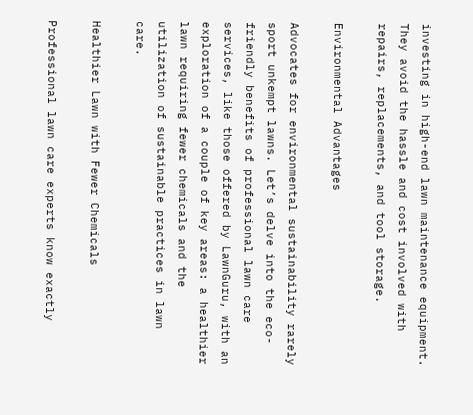investing in high-end lawn maintenance equipment. They avoid the hassle and cost involved with repairs, replacements, and tool storage.

Environmental Advantages

Advocates for environmental sustainability rarely sport unkempt lawns. Let’s delve into the eco-friendly benefits of professional lawn care services, like those offered by LawnGuru, with an exploration of a couple of key areas: a healthier lawn requiring fewer chemicals and the utilization of sustainable practices in lawn care.

Healthier Lawn with Fewer Chemicals

Professional lawn care experts know exactly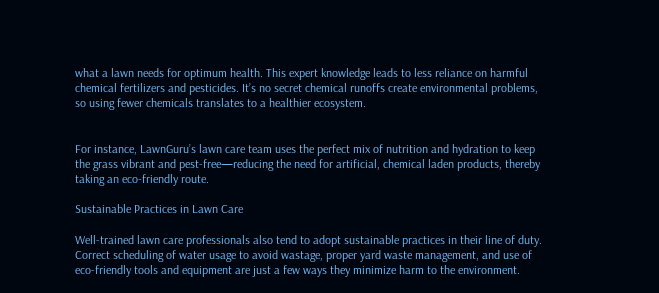what a lawn needs for optimum health. This expert knowledge leads to less reliance on harmful chemical fertilizers and pesticides. It’s no secret chemical runoffs create environmental problems, so using fewer chemicals translates to a healthier ecosystem.


For instance, LawnGuru’s lawn care team uses the perfect mix of nutrition and hydration to keep the grass vibrant and pest-free—reducing the need for artificial, chemical laden products, thereby taking an eco-friendly route.

Sustainable Practices in Lawn Care

Well-trained lawn care professionals also tend to adopt sustainable practices in their line of duty. Correct scheduling of water usage to avoid wastage, proper yard waste management, and use of eco-friendly tools and equipment are just a few ways they minimize harm to the environment.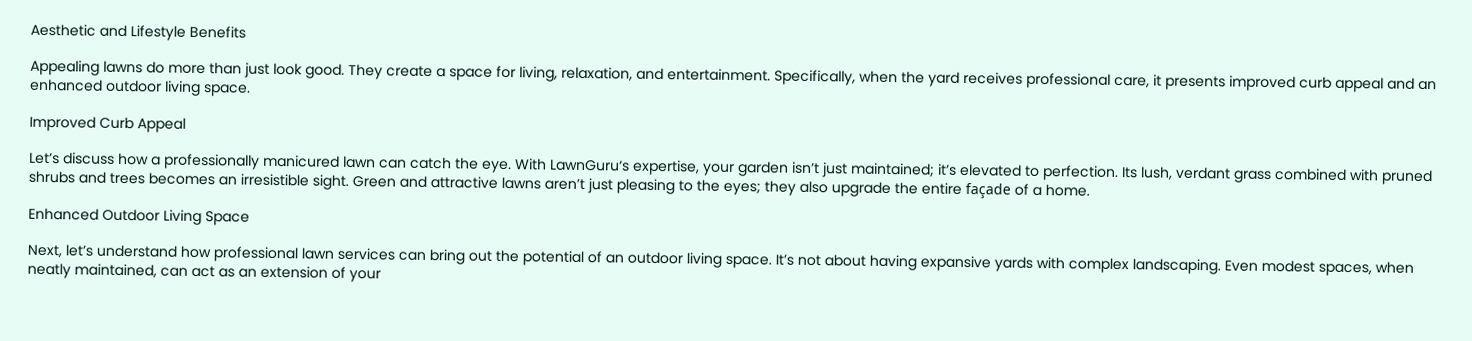Aesthetic and Lifestyle Benefits

Appealing lawns do more than just look good. They create a space for living, relaxation, and entertainment. Specifically, when the yard receives professional care, it presents improved curb appeal and an enhanced outdoor living space.

Improved Curb Appeal

Let’s discuss how a professionally manicured lawn can catch the eye. With LawnGuru‘s expertise, your garden isn’t just maintained; it’s elevated to perfection. Its lush, verdant grass combined with pruned shrubs and trees becomes an irresistible sight. Green and attractive lawns aren’t just pleasing to the eyes; they also upgrade the entire façade of a home.

Enhanced Outdoor Living Space

Next, let’s understand how professional lawn services can bring out the potential of an outdoor living space. It’s not about having expansive yards with complex landscaping. Even modest spaces, when neatly maintained, can act as an extension of your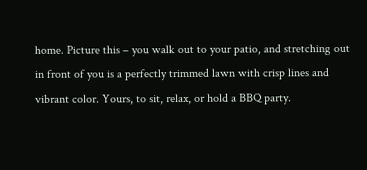home. Picture this – you walk out to your patio, and stretching out in front of you is a perfectly trimmed lawn with crisp lines and vibrant color. Yours, to sit, relax, or hold a BBQ party.